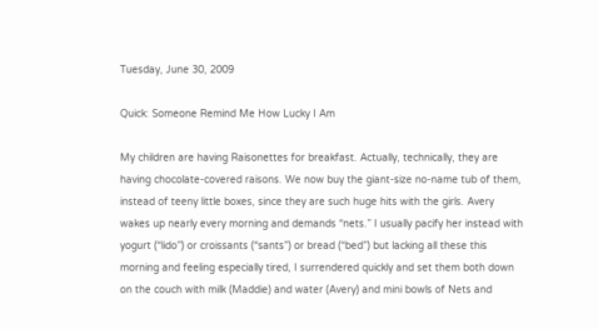Tuesday, June 30, 2009

Quick: Someone Remind Me How Lucky I Am

My children are having Raisonettes for breakfast. Actually, technically, they are having chocolate-covered raisons. We now buy the giant-size no-name tub of them, instead of teeny little boxes, since they are such huge hits with the girls. Avery wakes up nearly every morning and demands “nets.” I usually pacify her instead with yogurt (“lido”) or croissants (“sants”) or bread (“bed”) but lacking all these this morning and feeling especially tired, I surrendered quickly and set them both down on the couch with milk (Maddie) and water (Avery) and mini bowls of Nets and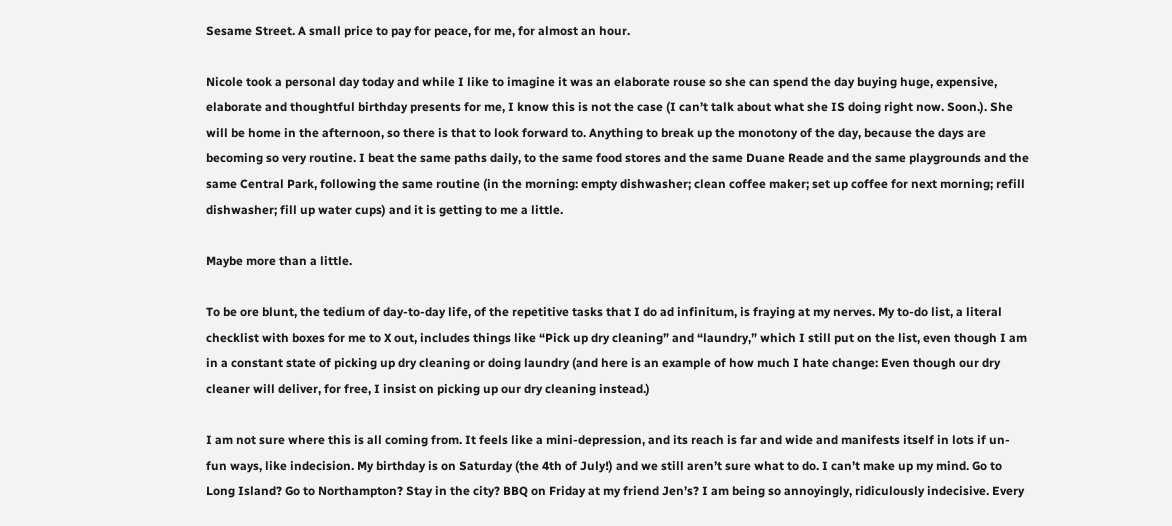Sesame Street. A small price to pay for peace, for me, for almost an hour.

Nicole took a personal day today and while I like to imagine it was an elaborate rouse so she can spend the day buying huge, expensive, elaborate and thoughtful birthday presents for me, I know this is not the case (I can’t talk about what she IS doing right now. Soon.). She will be home in the afternoon, so there is that to look forward to. Anything to break up the monotony of the day, because the days are becoming so very routine. I beat the same paths daily, to the same food stores and the same Duane Reade and the same playgrounds and the same Central Park, following the same routine (in the morning: empty dishwasher; clean coffee maker; set up coffee for next morning; refill dishwasher; fill up water cups) and it is getting to me a little.

Maybe more than a little.

To be ore blunt, the tedium of day-to-day life, of the repetitive tasks that I do ad infinitum, is fraying at my nerves. My to-do list, a literal checklist with boxes for me to X out, includes things like “Pick up dry cleaning” and “laundry,” which I still put on the list, even though I am in a constant state of picking up dry cleaning or doing laundry (and here is an example of how much I hate change: Even though our dry cleaner will deliver, for free, I insist on picking up our dry cleaning instead.)

I am not sure where this is all coming from. It feels like a mini-depression, and its reach is far and wide and manifests itself in lots if un-fun ways, like indecision. My birthday is on Saturday (the 4th of July!) and we still aren’t sure what to do. I can’t make up my mind. Go to Long Island? Go to Northampton? Stay in the city? BBQ on Friday at my friend Jen’s? I am being so annoyingly, ridiculously indecisive. Every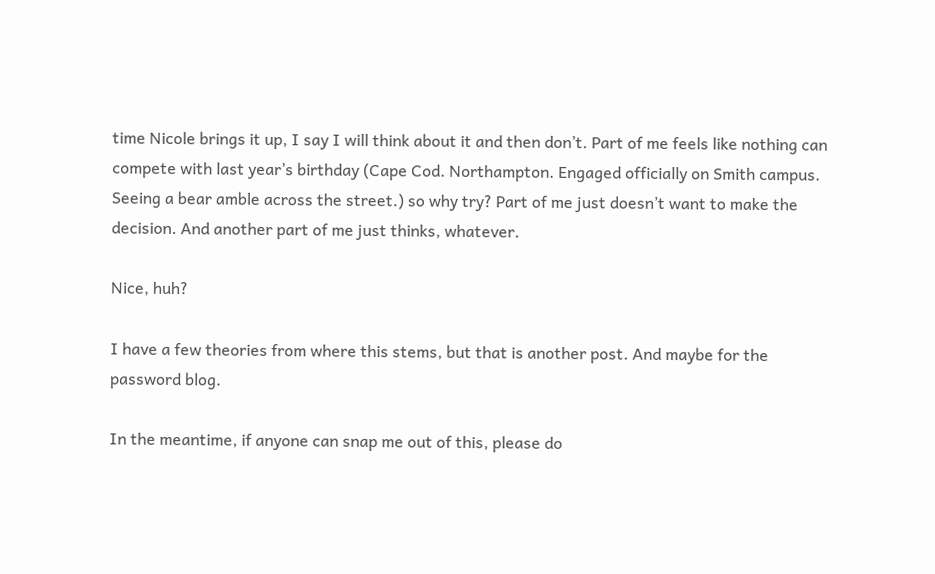time Nicole brings it up, I say I will think about it and then don’t. Part of me feels like nothing can compete with last year’s birthday (Cape Cod. Northampton. Engaged officially on Smith campus. Seeing a bear amble across the street.) so why try? Part of me just doesn’t want to make the decision. And another part of me just thinks, whatever.

Nice, huh?

I have a few theories from where this stems, but that is another post. And maybe for the password blog.

In the meantime, if anyone can snap me out of this, please do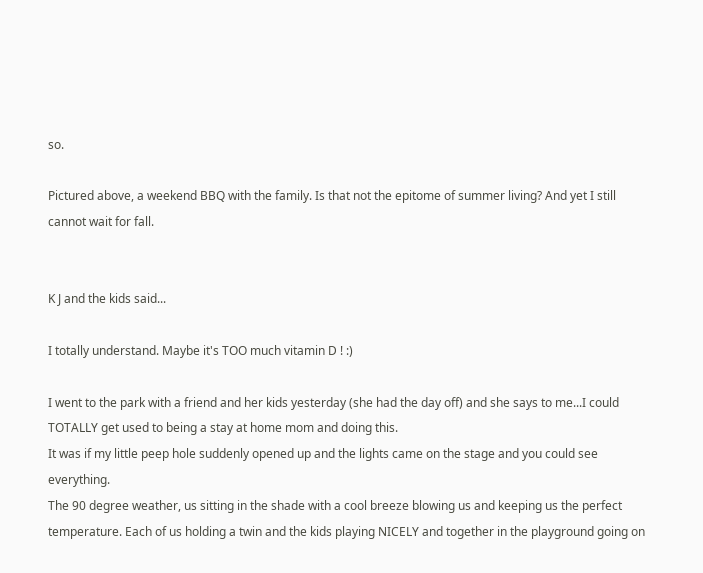so.

Pictured above, a weekend BBQ with the family. Is that not the epitome of summer living? And yet I still cannot wait for fall.


K J and the kids said...

I totally understand. Maybe it's TOO much vitamin D ! :)

I went to the park with a friend and her kids yesterday (she had the day off) and she says to me...I could TOTALLY get used to being a stay at home mom and doing this.
It was if my little peep hole suddenly opened up and the lights came on the stage and you could see everything.
The 90 degree weather, us sitting in the shade with a cool breeze blowing us and keeping us the perfect temperature. Each of us holding a twin and the kids playing NICELY and together in the playground going on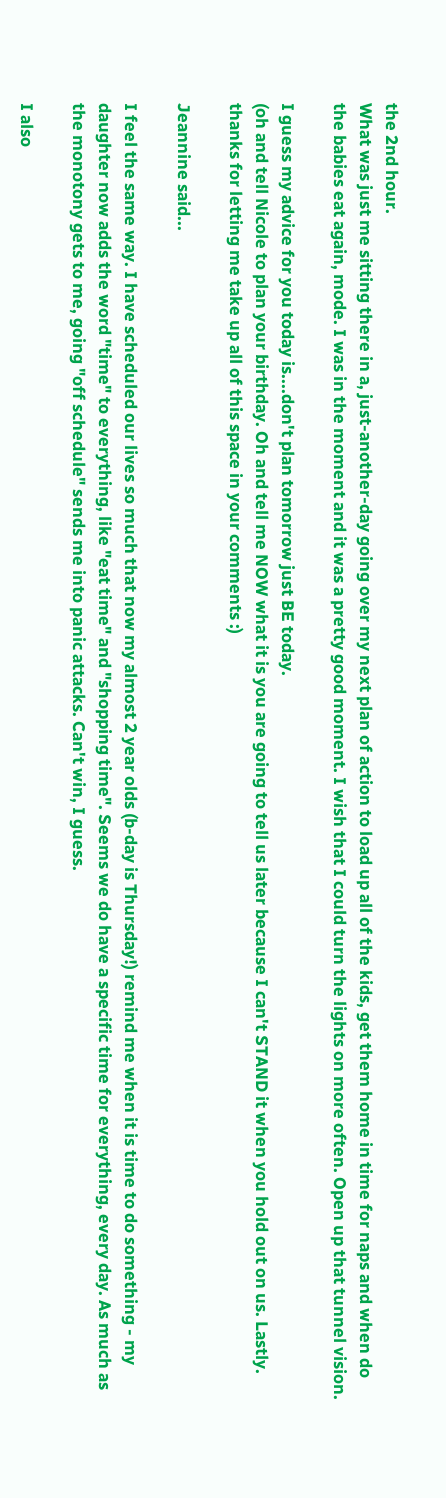the 2nd hour.
What was just me sitting there in a, just-another-day going over my next plan of action to load up all of the kids, get them home in time for naps and when do the babies eat again, mode. I was in the moment and it was a pretty good moment. I wish that I could turn the lights on more often. Open up that tunnel vision.

I guess my advice for you today is....don't plan tomorrow just BE today.
(oh and tell Nicole to plan your birthday. Oh and tell me NOW what it is you are going to tell us later because I can't STAND it when you hold out on us. Lastly. thanks for letting me take up all of this space in your comments :)

Jeannine said...

I feel the same way. I have scheduled our lives so much that now my almost 2 year olds (b-day is Thursday!) remind me when it is time to do something - my daughter now adds the word "time" to everything, like "eat time" and "shopping time". Seems we do have a specific time for everything, every day. As much as the monotony gets to me, going "off schedule" sends me into panic attacks. Can't win, I guess.

I also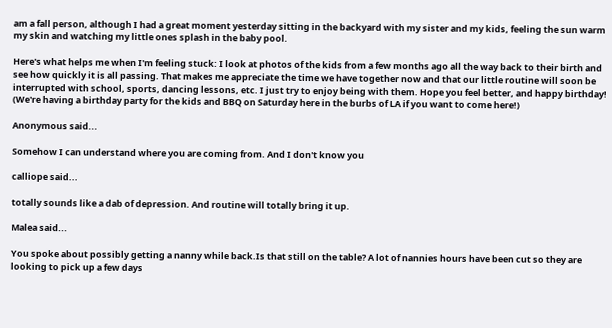am a fall person, although I had a great moment yesterday sitting in the backyard with my sister and my kids, feeling the sun warm my skin and watching my little ones splash in the baby pool.

Here's what helps me when I'm feeling stuck: I look at photos of the kids from a few months ago all the way back to their birth and see how quickly it is all passing. That makes me appreciate the time we have together now and that our little routine will soon be interrupted with school, sports, dancing lessons, etc. I just try to enjoy being with them. Hope you feel better, and happy birthday! (We're having a birthday party for the kids and BBQ on Saturday here in the burbs of LA if you want to come here!)

Anonymous said...

Somehow I can understand where you are coming from. And I don't know you

calliope said...

totally sounds like a dab of depression. And routine will totally bring it up.

Malea said...

You spoke about possibly getting a nanny while back.Is that still on the table? A lot of nannies hours have been cut so they are looking to pick up a few days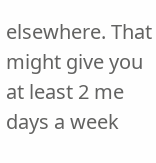elsewhere. That might give you at least 2 me days a week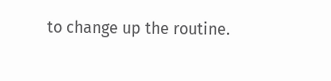to change up the routine.